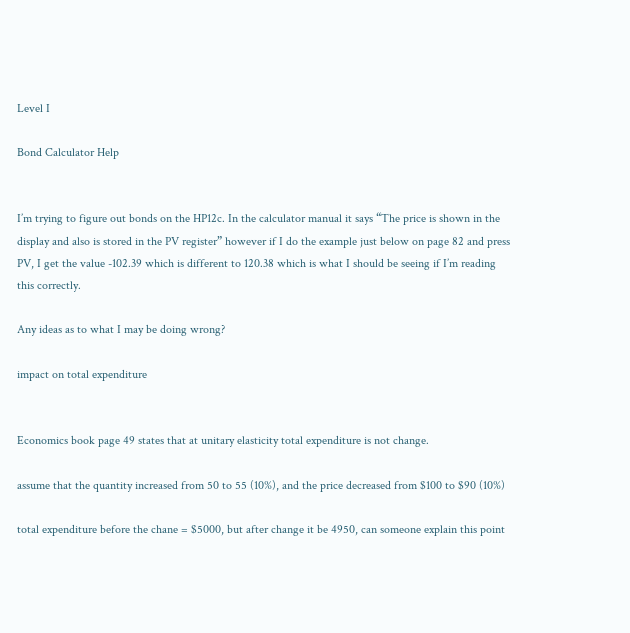Level I

Bond Calculator Help


I’m trying to figure out bonds on the HP12c. In the calculator manual it says “The price is shown in the display and also is stored in the PV register” however if I do the example just below on page 82 and press PV, I get the value -102.39 which is different to 120.38 which is what I should be seeing if I’m reading this correctly.

Any ideas as to what I may be doing wrong?

impact on total expenditure


Economics book page 49 states that at unitary elasticity total expenditure is not change.

assume that the quantity increased from 50 to 55 (10%), and the price decreased from $100 to $90 (10%)

total expenditure before the chane = $5000, but after change it be 4950, can someone explain this point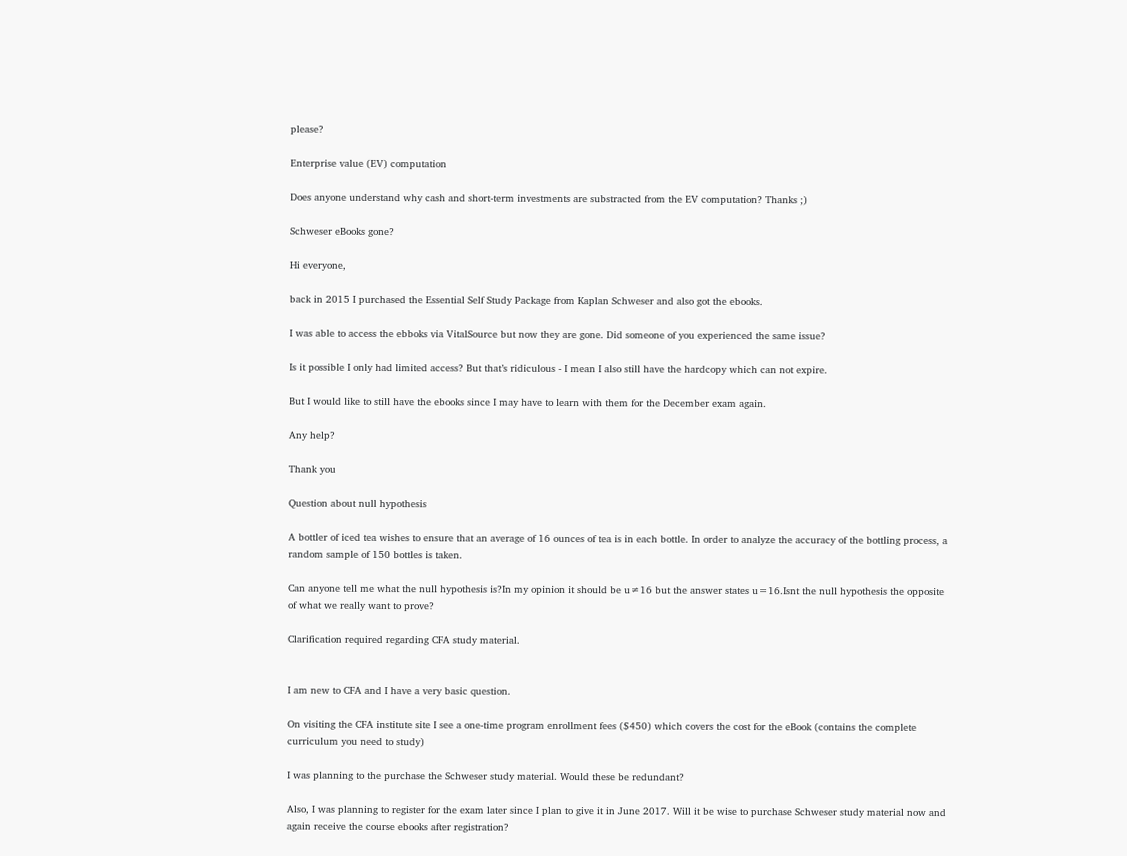please?

Enterprise value (EV) computation

Does anyone understand why cash and short-term investments are substracted from the EV computation? Thanks ;)

Schweser eBooks gone?

Hi everyone,

back in 2015 I purchased the Essential Self Study Package from Kaplan Schweser and also got the ebooks.

I was able to access the ebboks via VitalSource but now they are gone. Did someone of you experienced the same issue?

Is it possible I only had limited access? But that’s ridiculous - I mean I also still have the hardcopy which can not expire.

But I would like to still have the ebooks since I may have to learn with them for the December exam again.

Any help?

Thank you

Question about null hypothesis

A bottler of iced tea wishes to ensure that an average of 16 ounces of tea is in each bottle. In order to analyze the accuracy of the bottling process, a random sample of 150 bottles is taken.

Can anyone tell me what the null hypothesis is?In my opinion it should be u≠16 but the answer states u=16.Isnt the null hypothesis the opposite of what we really want to prove?

Clarification required regarding CFA study material.


I am new to CFA and I have a very basic question.

On visiting the CFA institute site I see a one-time program enrollment fees ($450) which covers the cost for the eBook (contains the complete curriculum you need to study)

I was planning to the purchase the Schweser study material. Would these be redundant?

Also, I was planning to register for the exam later since I plan to give it in June 2017. Will it be wise to purchase Schweser study material now and again receive the course ebooks after registration?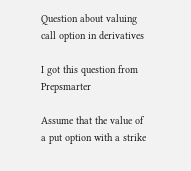Question about valuing call option in derivatives

I got this question from Prepsmarter

Assume that the value of a put option with a strike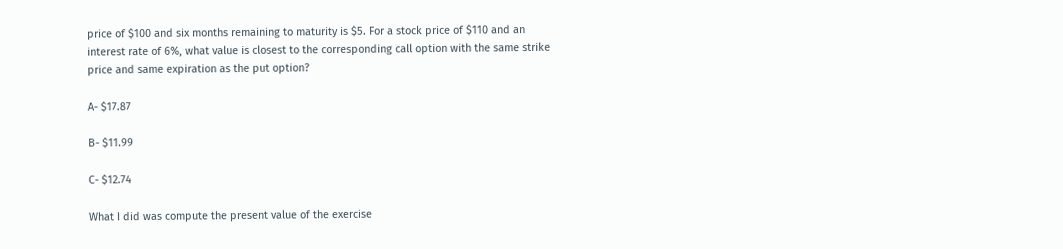price of $100 and six months remaining to maturity is $5. For a stock price of $110 and an interest rate of 6%, what value is closest to the corresponding call option with the same strike price and same expiration as the put option?

A- $17.87

B- $11.99

C- $12.74

What I did was compute the present value of the exercise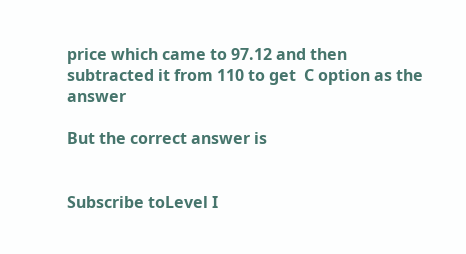price which came to 97.12 and then subtracted it from 110 to get  C option as the answer

But the correct answer is


Subscribe toLevel I